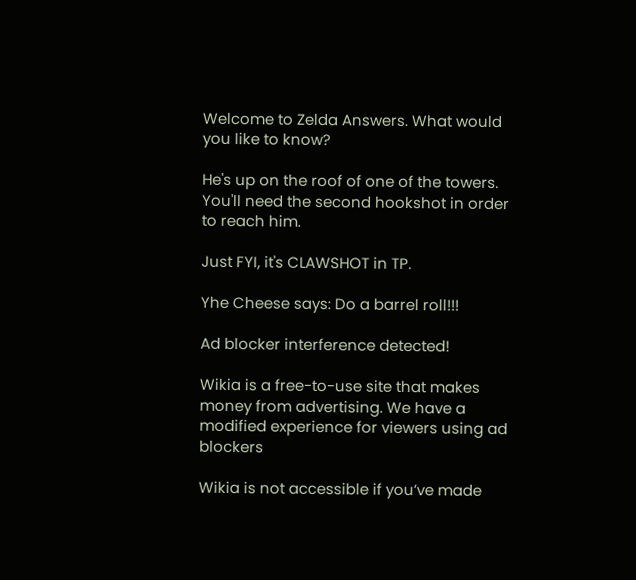Welcome to Zelda Answers. What would you like to know?

He's up on the roof of one of the towers. You'll need the second hookshot in order to reach him.

Just FYI, it's CLAWSHOT in TP.

Yhe Cheese says: Do a barrel roll!!!

Ad blocker interference detected!

Wikia is a free-to-use site that makes money from advertising. We have a modified experience for viewers using ad blockers

Wikia is not accessible if you’ve made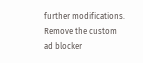further modifications. Remove the custom ad blocker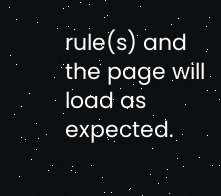rule(s) and the page will load as expected.